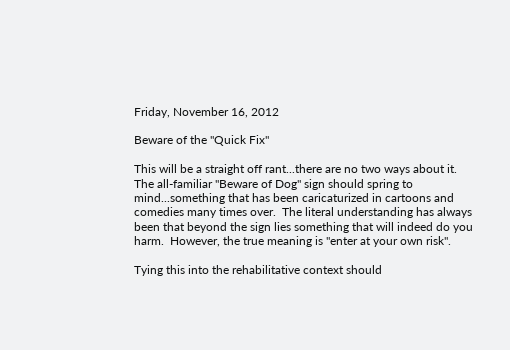Friday, November 16, 2012

Beware of the "Quick Fix"

This will be a straight off rant...there are no two ways about it.  The all-familiar "Beware of Dog" sign should spring to mind...something that has been caricaturized in cartoons and comedies many times over.  The literal understanding has always been that beyond the sign lies something that will indeed do you harm.  However, the true meaning is "enter at your own risk".

Tying this into the rehabilitative context should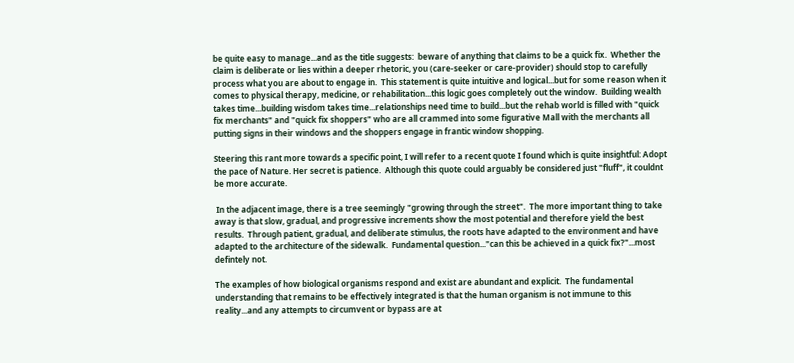be quite easy to manage...and as the title suggests:  beware of anything that claims to be a quick fix.  Whether the claim is deliberate or lies within a deeper rhetoric, you (care-seeker or care-provider) should stop to carefully process what you are about to engage in.  This statement is quite intuitive and logical...but for some reason when it comes to physical therapy, medicine, or rehabilitation...this logic goes completely out the window.  Building wealth takes time...building wisdom takes time...relationships need time to build...but the rehab world is filled with "quick fix merchants" and "quick fix shoppers" who are all crammed into some figurative Mall with the merchants all putting signs in their windows and the shoppers engage in frantic window shopping.

Steering this rant more towards a specific point, I will refer to a recent quote I found which is quite insightful: Adopt the pace of Nature. Her secret is patience.  Although this quote could arguably be considered just "fluff", it couldnt be more accurate.

 In the adjacent image, there is a tree seemingly "growing through the street".  The more important thing to take away is that slow, gradual, and progressive increments show the most potential and therefore yield the best results.  Through patient, gradual, and deliberate stimulus, the roots have adapted to the environment and have adapted to the architecture of the sidewalk.  Fundamental question..."can this be achieved in a quick fix?"...most defintely not.

The examples of how biological organisms respond and exist are abundant and explicit.  The fundamental understanding that remains to be effectively integrated is that the human organism is not immune to this reality...and any attempts to circumvent or bypass are at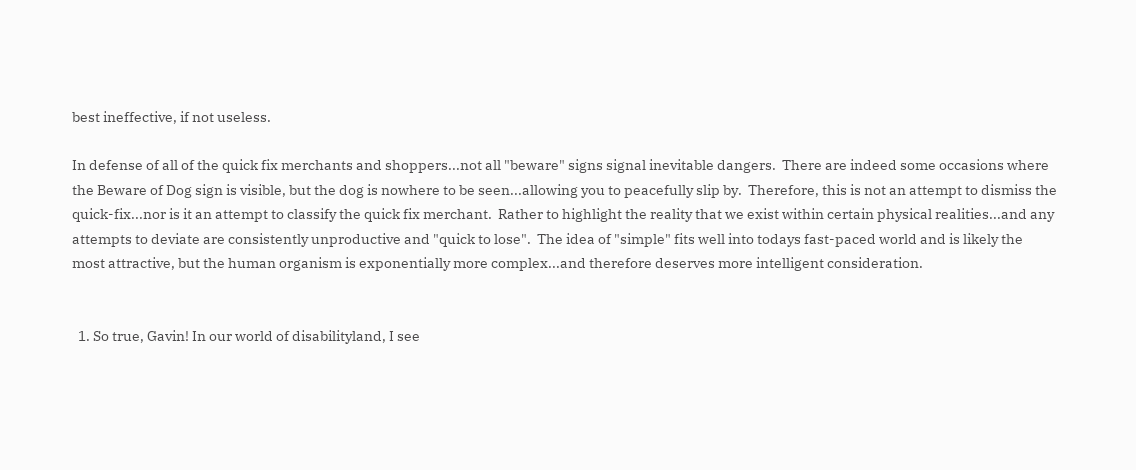best ineffective, if not useless.

In defense of all of the quick fix merchants and shoppers...not all "beware" signs signal inevitable dangers.  There are indeed some occasions where the Beware of Dog sign is visible, but the dog is nowhere to be seen...allowing you to peacefully slip by.  Therefore, this is not an attempt to dismiss the quick-fix...nor is it an attempt to classify the quick fix merchant.  Rather to highlight the reality that we exist within certain physical realities...and any attempts to deviate are consistently unproductive and "quick to lose".  The idea of "simple" fits well into todays fast-paced world and is likely the most attractive, but the human organism is exponentially more complex...and therefore deserves more intelligent consideration.


  1. So true, Gavin! In our world of disabilityland, I see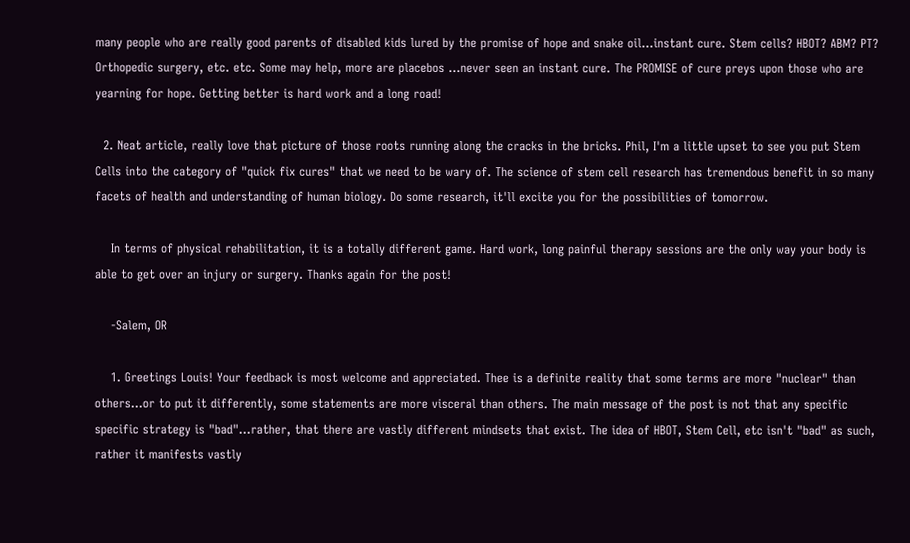many people who are really good parents of disabled kids lured by the promise of hope and snake oil...instant cure. Stem cells? HBOT? ABM? PT? Orthopedic surgery, etc. etc. Some may help, more are placebos ...never seen an instant cure. The PROMISE of cure preys upon those who are yearning for hope. Getting better is hard work and a long road!

  2. Neat article, really love that picture of those roots running along the cracks in the bricks. Phil, I'm a little upset to see you put Stem Cells into the category of "quick fix cures" that we need to be wary of. The science of stem cell research has tremendous benefit in so many facets of health and understanding of human biology. Do some research, it'll excite you for the possibilities of tomorrow.

    In terms of physical rehabilitation, it is a totally different game. Hard work, long painful therapy sessions are the only way your body is able to get over an injury or surgery. Thanks again for the post!

    -Salem, OR

    1. Greetings Louis! Your feedback is most welcome and appreciated. Thee is a definite reality that some terms are more "nuclear" than others...or to put it differently, some statements are more visceral than others. The main message of the post is not that any specific specific strategy is "bad"...rather, that there are vastly different mindsets that exist. The idea of HBOT, Stem Cell, etc isn't "bad" as such, rather it manifests vastly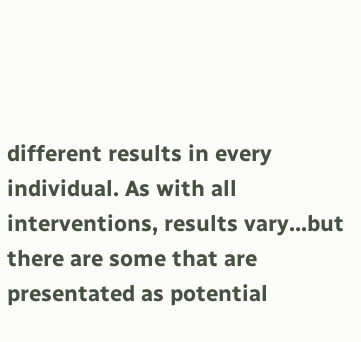different results in every individual. As with all interventions, results vary...but there are some that are presentated as potential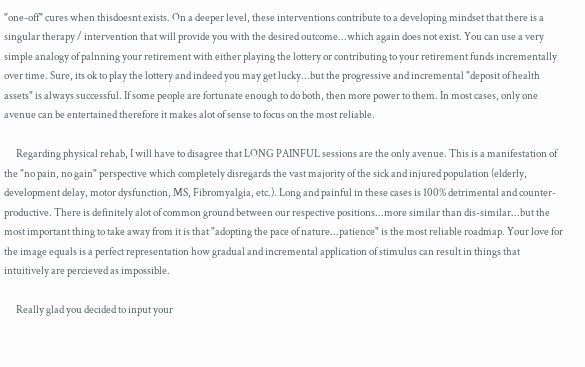"one-off" cures when thisdoesnt exists. On a deeper level, these interventions contribute to a developing mindset that there is a singular therapy / intervention that will provide you with the desired outcome...which again does not exist. You can use a very simple analogy of palnning your retirement with either playing the lottery or contributing to your retirement funds incrementally over time. Sure, its ok to play the lottery and indeed you may get lucky...but the progressive and incremental "deposit of health assets" is always successful. If some people are fortunate enough to do both, then more power to them. In most cases, only one avenue can be entertained therefore it makes alot of sense to focus on the most reliable.

      Regarding physical rehab, I will have to disagree that LONG PAINFUL sessions are the only avenue. This is a manifestation of the "no pain, no gain" perspective which completely disregards the vast majority of the sick and injured population (elderly, development delay, motor dysfunction, MS, Fibromyalgia, etc.). Long and painful in these cases is 100% detrimental and counter-productive. There is definitely alot of common ground between our respective positions...more similar than dis-similar...but the most important thing to take away from it is that "adopting the pace of nature...patience" is the most reliable roadmap. Your love for the image equals is a perfect representation how gradual and incremental application of stimulus can result in things that intuitively are percieved as impossible.

      Really glad you decided to input your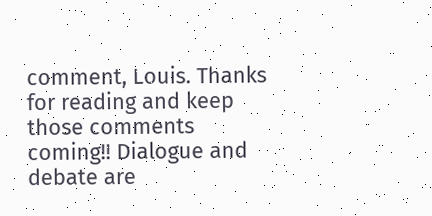comment, Louis. Thanks for reading and keep those comments coming!! Dialogue and debate are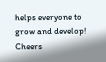helps everyone to grow and develop! Cheers